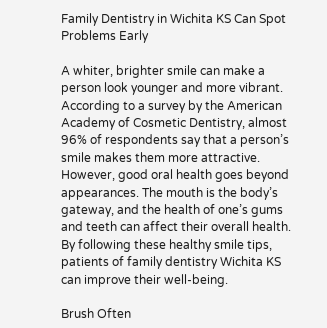Family Dentistry in Wichita KS Can Spot Problems Early

A whiter, brighter smile can make a person look younger and more vibrant. According to a survey by the American Academy of Cosmetic Dentistry, almost 96% of respondents say that a person’s smile makes them more attractive. However, good oral health goes beyond appearances. The mouth is the body’s gateway, and the health of one’s gums and teeth can affect their overall health. By following these healthy smile tips, patients of family dentistry Wichita KS can improve their well-being.

Brush Often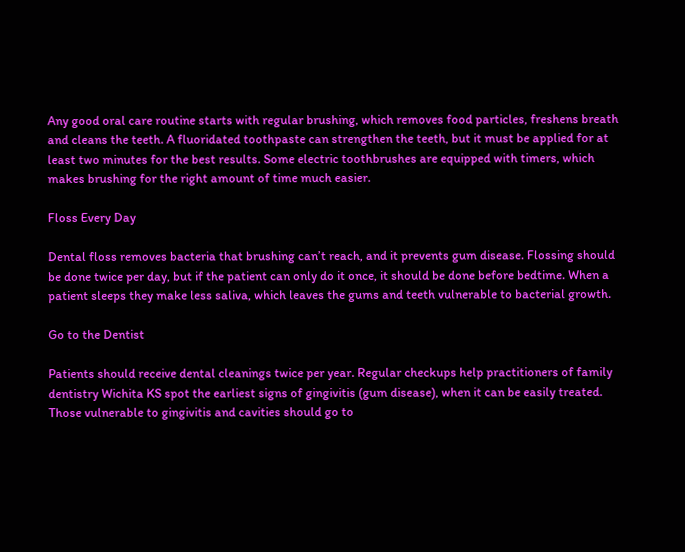Any good oral care routine starts with regular brushing, which removes food particles, freshens breath and cleans the teeth. A fluoridated toothpaste can strengthen the teeth, but it must be applied for at least two minutes for the best results. Some electric toothbrushes are equipped with timers, which makes brushing for the right amount of time much easier.

Floss Every Day

Dental floss removes bacteria that brushing can’t reach, and it prevents gum disease. Flossing should be done twice per day, but if the patient can only do it once, it should be done before bedtime. When a patient sleeps they make less saliva, which leaves the gums and teeth vulnerable to bacterial growth.

Go to the Dentist

Patients should receive dental cleanings twice per year. Regular checkups help practitioners of family dentistry Wichita KS spot the earliest signs of gingivitis (gum disease), when it can be easily treated. Those vulnerable to gingivitis and cavities should go to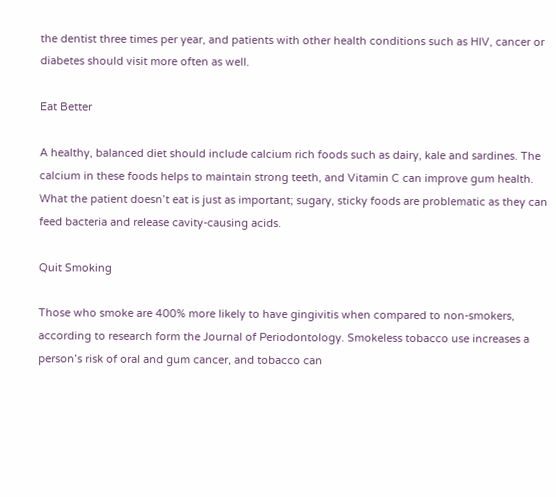the dentist three times per year, and patients with other health conditions such as HIV, cancer or diabetes should visit more often as well.

Eat Better

A healthy, balanced diet should include calcium rich foods such as dairy, kale and sardines. The calcium in these foods helps to maintain strong teeth, and Vitamin C can improve gum health. What the patient doesn’t eat is just as important; sugary, sticky foods are problematic as they can feed bacteria and release cavity-causing acids.

Quit Smoking

Those who smoke are 400% more likely to have gingivitis when compared to non-smokers, according to research form the Journal of Periodontology. Smokeless tobacco use increases a person’s risk of oral and gum cancer, and tobacco can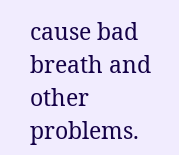cause bad breath and other problems.